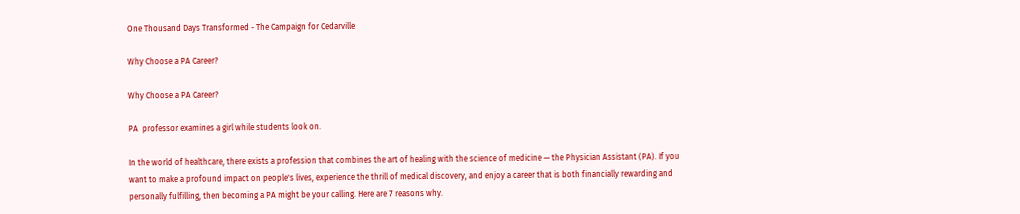One Thousand Days Transformed - The Campaign for Cedarville

Why Choose a PA Career?

Why Choose a PA Career?

PA  professor examines a girl while students look on.

In the world of healthcare, there exists a profession that combines the art of healing with the science of medicine — the Physician Assistant (PA). If you want to make a profound impact on people's lives, experience the thrill of medical discovery, and enjoy a career that is both financially rewarding and personally fulfilling, then becoming a PA might be your calling. Here are 7 reasons why.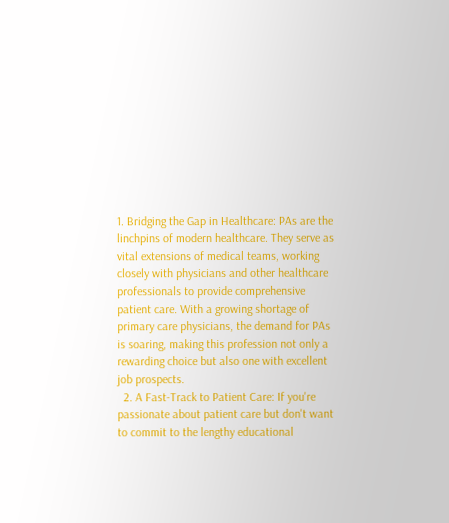1. Bridging the Gap in Healthcare: PAs are the linchpins of modern healthcare. They serve as vital extensions of medical teams, working closely with physicians and other healthcare professionals to provide comprehensive patient care. With a growing shortage of primary care physicians, the demand for PAs is soaring, making this profession not only a rewarding choice but also one with excellent job prospects.
  2. A Fast-Track to Patient Care: If you're passionate about patient care but don't want to commit to the lengthy educational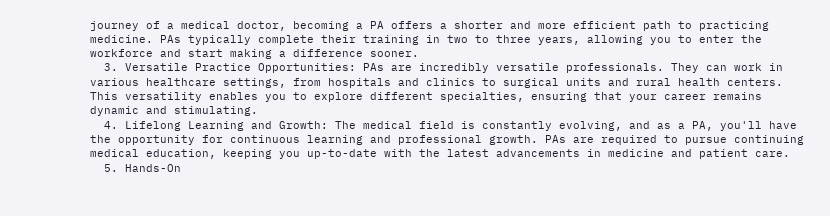journey of a medical doctor, becoming a PA offers a shorter and more efficient path to practicing medicine. PAs typically complete their training in two to three years, allowing you to enter the workforce and start making a difference sooner.
  3. Versatile Practice Opportunities: PAs are incredibly versatile professionals. They can work in various healthcare settings, from hospitals and clinics to surgical units and rural health centers. This versatility enables you to explore different specialties, ensuring that your career remains dynamic and stimulating.
  4. Lifelong Learning and Growth: The medical field is constantly evolving, and as a PA, you'll have the opportunity for continuous learning and professional growth. PAs are required to pursue continuing medical education, keeping you up-to-date with the latest advancements in medicine and patient care.
  5. Hands-On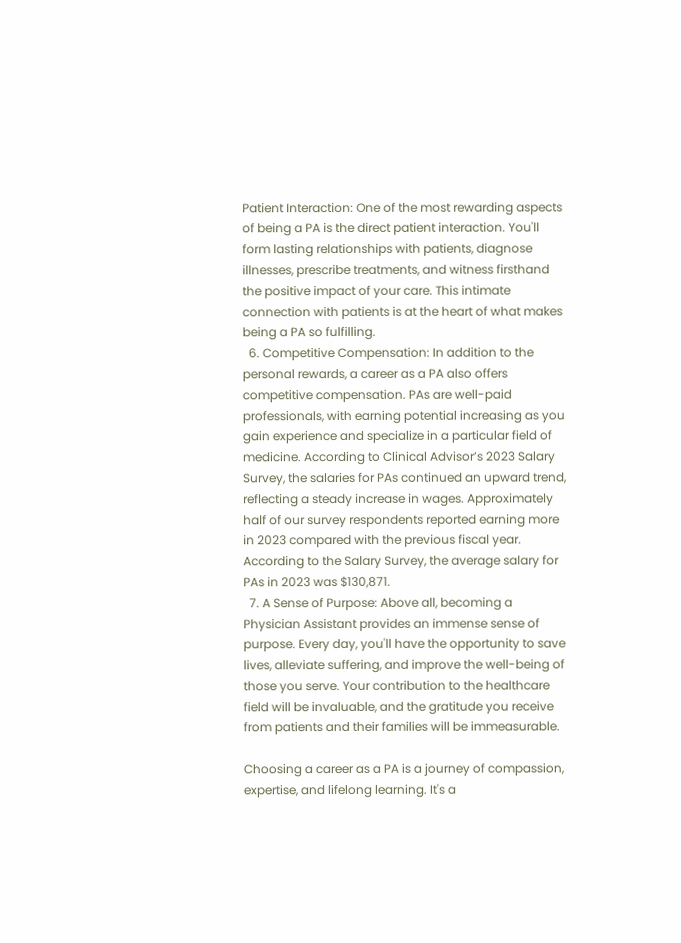Patient Interaction: One of the most rewarding aspects of being a PA is the direct patient interaction. You'll form lasting relationships with patients, diagnose illnesses, prescribe treatments, and witness firsthand the positive impact of your care. This intimate connection with patients is at the heart of what makes being a PA so fulfilling.
  6. Competitive Compensation: In addition to the personal rewards, a career as a PA also offers competitive compensation. PAs are well-paid professionals, with earning potential increasing as you gain experience and specialize in a particular field of medicine. According to Clinical Advisor’s 2023 Salary Survey, the salaries for PAs continued an upward trend, reflecting a steady increase in wages. Approximately half of our survey respondents reported earning more in 2023 compared with the previous fiscal year. According to the Salary Survey, the average salary for PAs in 2023 was $130,871.
  7. A Sense of Purpose: Above all, becoming a Physician Assistant provides an immense sense of purpose. Every day, you'll have the opportunity to save lives, alleviate suffering, and improve the well-being of those you serve. Your contribution to the healthcare field will be invaluable, and the gratitude you receive from patients and their families will be immeasurable.

Choosing a career as a PA is a journey of compassion, expertise, and lifelong learning. It's a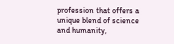profession that offers a unique blend of science and humanity,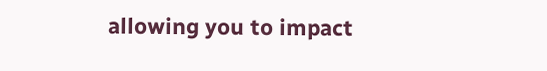allowing you to impact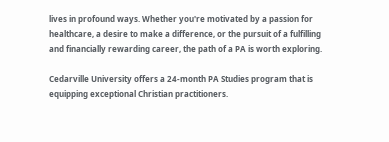lives in profound ways. Whether you're motivated by a passion for healthcare, a desire to make a difference, or the pursuit of a fulfilling and financially rewarding career, the path of a PA is worth exploring.

Cedarville University offers a 24-month PA Studies program that is equipping exceptional Christian practitioners.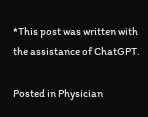*This post was written with the assistance of ChatGPT.

Posted in Physician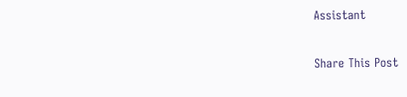Assistant

Share This Post